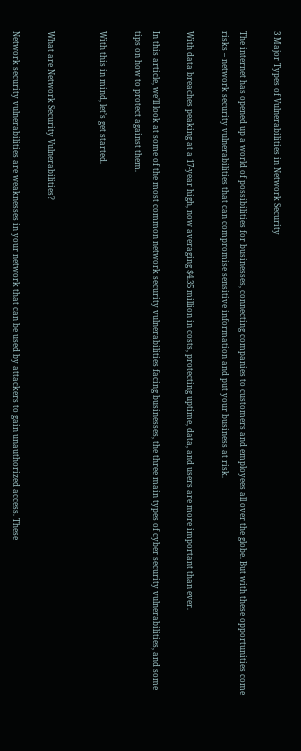3 Major Types of Vulnerabilities in Network Security

The internet has opened up a world of possibilities for businesses, connecting companies to customers and employees all over the globe. But with these opportunities come risks – network security vulnerabilities that can compromise sensitive information and put your business at risk.

With data breaches peaking at a 17-year high, now averaging $4.35 million in costs, protecting uptime, data, and users are more important than ever.

In this article, we’ll look at some of the most common network security vulnerabilities facing businesses, the three main types of cyber security vulnerabilities, and some tips on how to protect against them.

With this in mind, let’s get started.


What are Network Security Vulnerabilities?

Network security vulnerabilities are weaknesses in your network that can be used by attackers to gain unauthorized access. These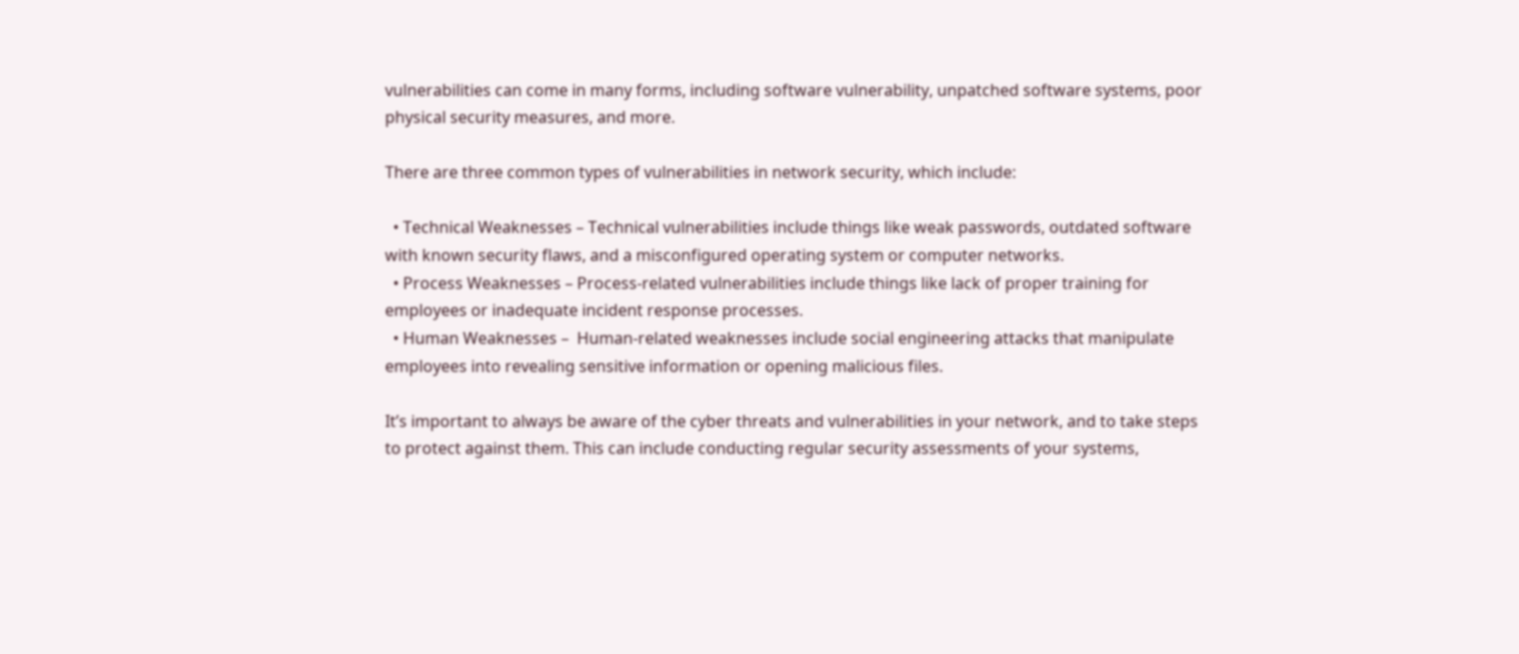vulnerabilities can come in many forms, including software vulnerability, unpatched software systems, poor physical security measures, and more.

There are three common types of vulnerabilities in network security, which include:

  • Technical Weaknesses – Technical vulnerabilities include things like weak passwords, outdated software with known security flaws, and a misconfigured operating system or computer networks.
  • Process Weaknesses – Process-related vulnerabilities include things like lack of proper training for employees or inadequate incident response processes.
  • Human Weaknesses –  Human-related weaknesses include social engineering attacks that manipulate employees into revealing sensitive information or opening malicious files.

It’s important to always be aware of the cyber threats and vulnerabilities in your network, and to take steps to protect against them. This can include conducting regular security assessments of your systems,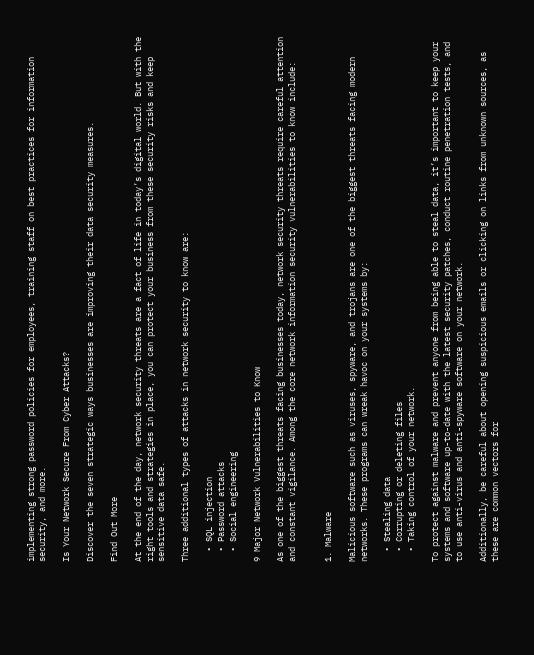implementing strong password policies for employees, training staff on best practices for information security, and more.

Is Your Network Secure From Cyber Attacks?

Discover the seven strategic ways businesses are improving their data security measures.

Find Out More

At the end of the day, network security threats are a fact of life in today’s digital world. But with the right tools and strategies in place, you can protect your business from these security risks and keep sensitive data safe.

Three additional types of attacks in network security to know are:

  • SQL injection
  • Password attacks
  • Social engineering

9 Major Network Vulnerabilities to Know

As one of the biggest threats facing businesses today, network security threats require careful attention and constant vigilance. Among the core network information security vulnerabilities to know include:


1. Malware

Malicious software such as viruses, spyware, and trojans are one of the biggest threats facing modern networks. These programs can wreak havoc on your systems by:

  • Stealing data
  • Corrupting or deleting files
  • Taking control of your network.

To protect against malware and prevent anyone from being able to steal data, it’s important to keep your systems and software up-to-date with the latest security patches, conduct routine penetration tests, and to use anti-virus and anti-spyware software on your network.

Additionally, be careful about opening suspicious emails or clicking on links from unknown sources, as these are common vectors for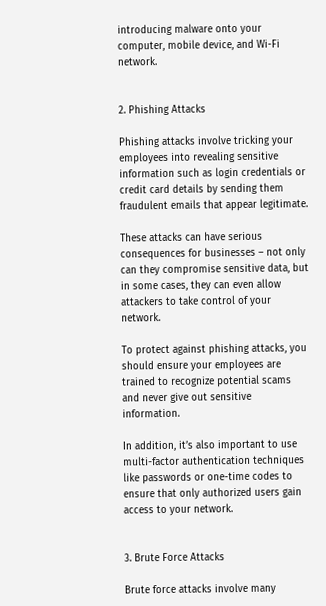introducing malware onto your computer, mobile device, and Wi-Fi network.


2. Phishing Attacks

Phishing attacks involve tricking your employees into revealing sensitive information such as login credentials or credit card details by sending them fraudulent emails that appear legitimate.

These attacks can have serious consequences for businesses – not only can they compromise sensitive data, but in some cases, they can even allow attackers to take control of your network.

To protect against phishing attacks, you should ensure your employees are trained to recognize potential scams and never give out sensitive information.

In addition, it’s also important to use multi-factor authentication techniques like passwords or one-time codes to ensure that only authorized users gain access to your network.


3. Brute Force Attacks

Brute force attacks involve many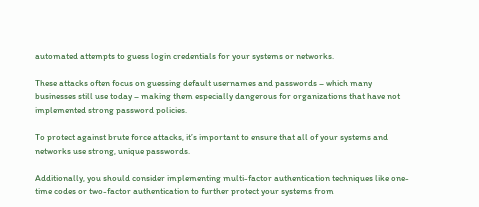automated attempts to guess login credentials for your systems or networks.

These attacks often focus on guessing default usernames and passwords – which many businesses still use today – making them especially dangerous for organizations that have not implemented strong password policies.

To protect against brute force attacks, it’s important to ensure that all of your systems and networks use strong, unique passwords.

Additionally, you should consider implementing multi-factor authentication techniques like one-time codes or two-factor authentication to further protect your systems from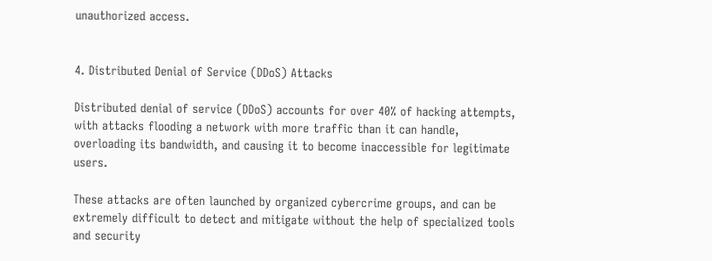unauthorized access.


4. Distributed Denial of Service (DDoS) Attacks

Distributed denial of service (DDoS) accounts for over 40% of hacking attempts, with attacks flooding a network with more traffic than it can handle, overloading its bandwidth, and causing it to become inaccessible for legitimate users.

These attacks are often launched by organized cybercrime groups, and can be extremely difficult to detect and mitigate without the help of specialized tools and security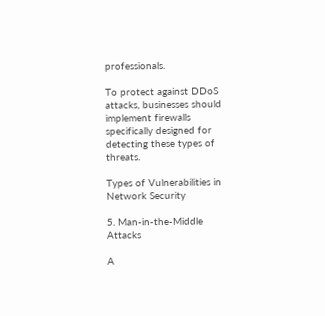professionals.

To protect against DDoS attacks, businesses should implement firewalls specifically designed for detecting these types of threats.

Types of Vulnerabilities in Network Security

5. Man-in-the-Middle Attacks

A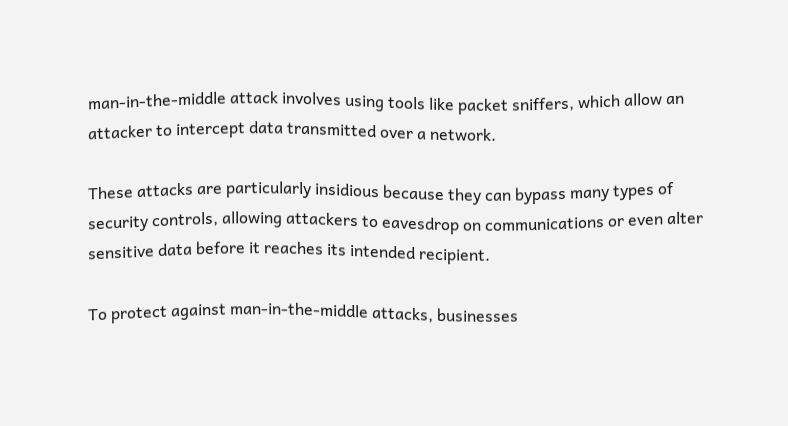man-in-the-middle attack involves using tools like packet sniffers, which allow an attacker to intercept data transmitted over a network.

These attacks are particularly insidious because they can bypass many types of security controls, allowing attackers to eavesdrop on communications or even alter sensitive data before it reaches its intended recipient.

To protect against man-in-the-middle attacks, businesses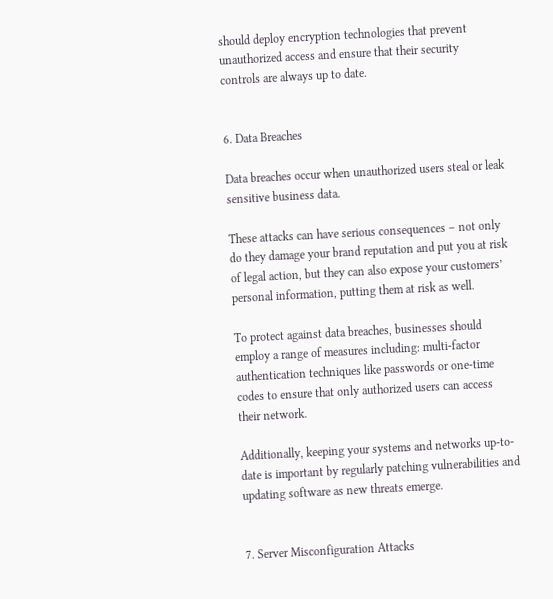should deploy encryption technologies that prevent unauthorized access and ensure that their security controls are always up to date.


6. Data Breaches

Data breaches occur when unauthorized users steal or leak sensitive business data.

These attacks can have serious consequences – not only do they damage your brand reputation and put you at risk of legal action, but they can also expose your customers’ personal information, putting them at risk as well.

To protect against data breaches, businesses should employ a range of measures including: multi-factor authentication techniques like passwords or one-time codes to ensure that only authorized users can access their network.

Additionally, keeping your systems and networks up-to-date is important by regularly patching vulnerabilities and updating software as new threats emerge.


7. Server Misconfiguration Attacks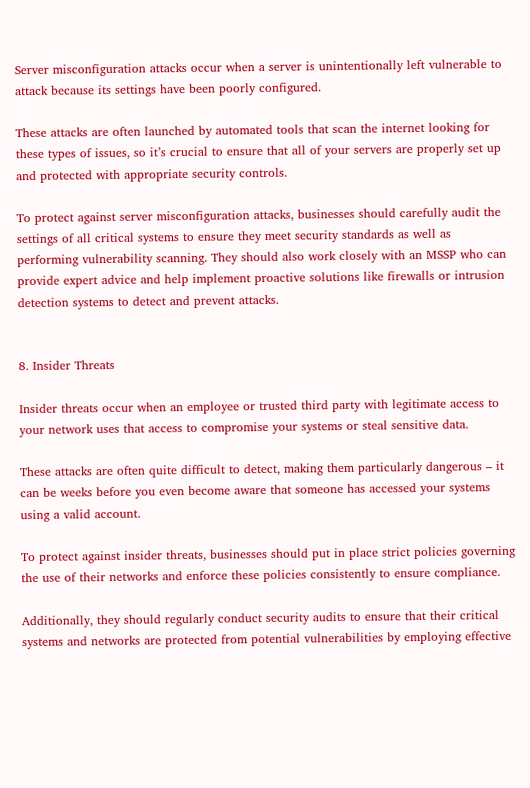Server misconfiguration attacks occur when a server is unintentionally left vulnerable to attack because its settings have been poorly configured.

These attacks are often launched by automated tools that scan the internet looking for these types of issues, so it’s crucial to ensure that all of your servers are properly set up and protected with appropriate security controls.

To protect against server misconfiguration attacks, businesses should carefully audit the settings of all critical systems to ensure they meet security standards as well as performing vulnerability scanning. They should also work closely with an MSSP who can provide expert advice and help implement proactive solutions like firewalls or intrusion detection systems to detect and prevent attacks.


8. Insider Threats

Insider threats occur when an employee or trusted third party with legitimate access to your network uses that access to compromise your systems or steal sensitive data.

These attacks are often quite difficult to detect, making them particularly dangerous – it can be weeks before you even become aware that someone has accessed your systems using a valid account.

To protect against insider threats, businesses should put in place strict policies governing the use of their networks and enforce these policies consistently to ensure compliance.

Additionally, they should regularly conduct security audits to ensure that their critical systems and networks are protected from potential vulnerabilities by employing effective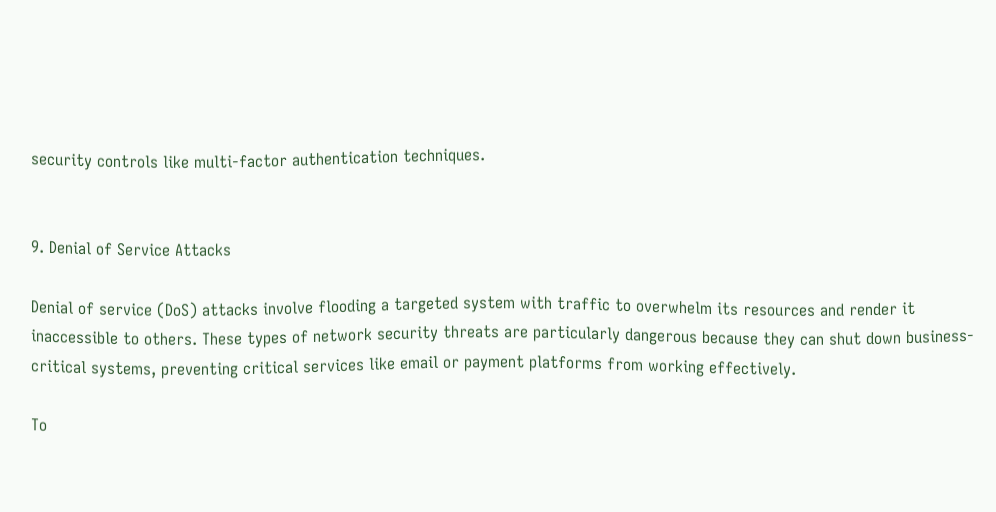security controls like multi-factor authentication techniques.


9. Denial of Service Attacks

Denial of service (DoS) attacks involve flooding a targeted system with traffic to overwhelm its resources and render it inaccessible to others. These types of network security threats are particularly dangerous because they can shut down business-critical systems, preventing critical services like email or payment platforms from working effectively.

To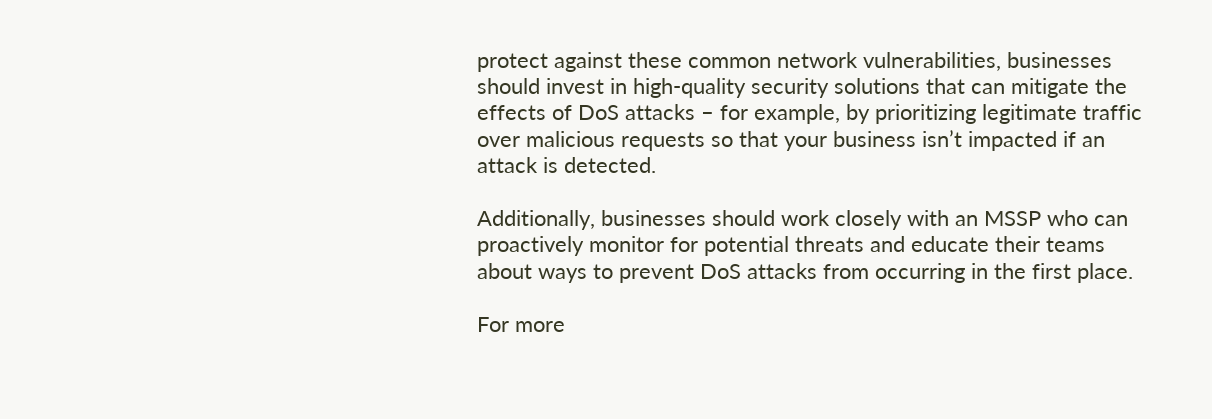protect against these common network vulnerabilities, businesses should invest in high-quality security solutions that can mitigate the effects of DoS attacks – for example, by prioritizing legitimate traffic over malicious requests so that your business isn’t impacted if an attack is detected.

Additionally, businesses should work closely with an MSSP who can proactively monitor for potential threats and educate their teams about ways to prevent DoS attacks from occurring in the first place.

For more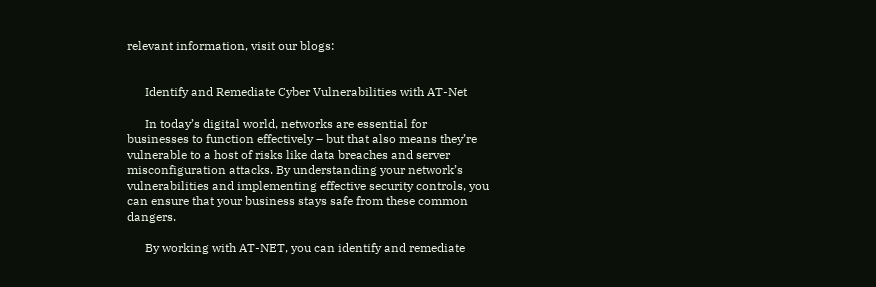relevant information, visit our blogs:


      Identify and Remediate Cyber Vulnerabilities with AT-Net

      In today’s digital world, networks are essential for businesses to function effectively – but that also means they’re vulnerable to a host of risks like data breaches and server misconfiguration attacks. By understanding your network’s vulnerabilities and implementing effective security controls, you can ensure that your business stays safe from these common dangers.

      By working with AT-NET, you can identify and remediate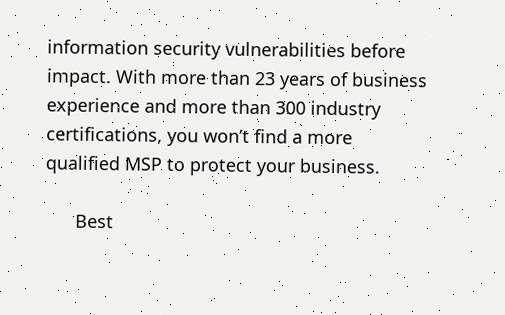information security vulnerabilities before impact. With more than 23 years of business experience and more than 300 industry certifications, you won’t find a more qualified MSP to protect your business.

      Best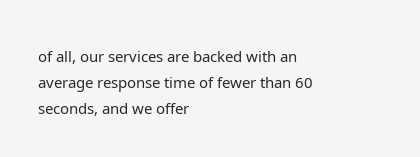of all, our services are backed with an average response time of fewer than 60 seconds, and we offer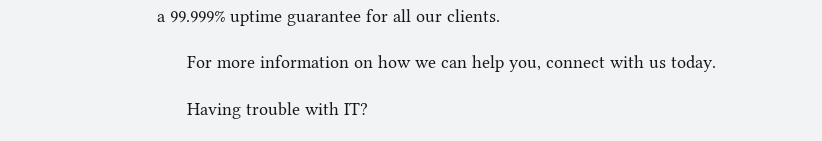a 99.999% uptime guarantee for all our clients.

      For more information on how we can help you, connect with us today.

      Having trouble with IT?